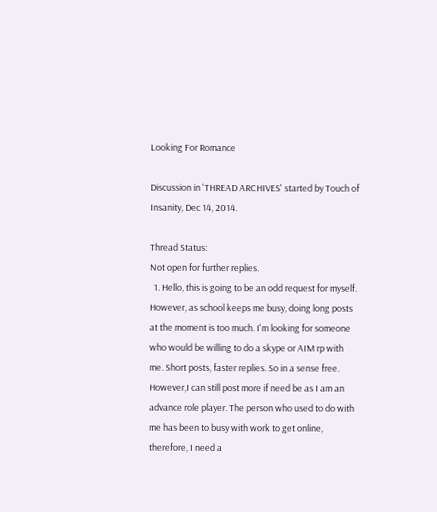Looking For Romance

Discussion in 'THREAD ARCHIVES' started by Touch of Insanity, Dec 14, 2014.

Thread Status:
Not open for further replies.
  1. Hello, this is going to be an odd request for myself. However, as school keeps me busy, doing long posts at the moment is too much. I'm looking for someone who would be willing to do a skype or AIM rp with me. Short posts, faster replies. So in a sense free. However,I can still post more if need be as I am an advance role player. The person who used to do with me has been to busy with work to get online, therefore, I need a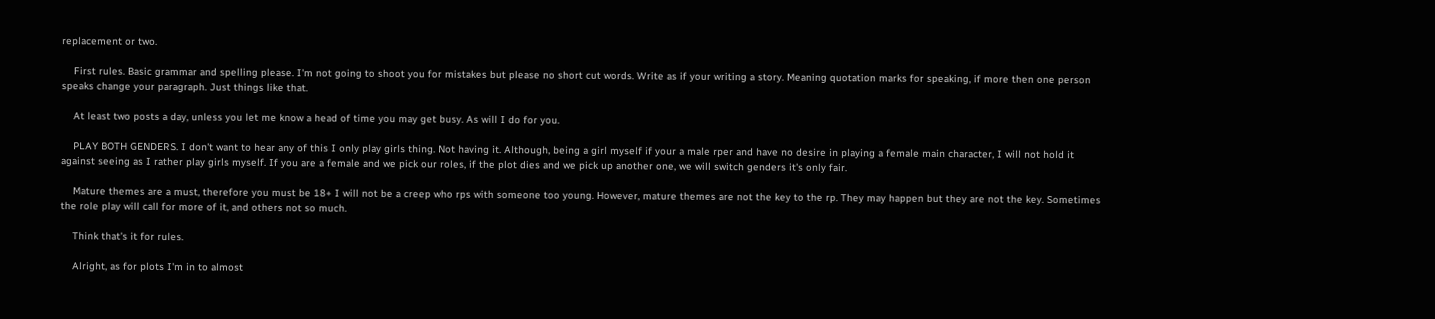replacement or two.

    First rules. Basic grammar and spelling please. I'm not going to shoot you for mistakes but please no short cut words. Write as if your writing a story. Meaning quotation marks for speaking, if more then one person speaks change your paragraph. Just things like that.

    At least two posts a day, unless you let me know a head of time you may get busy. As will I do for you.

    PLAY BOTH GENDERS. I don't want to hear any of this I only play girls thing. Not having it. Although, being a girl myself if your a male rper and have no desire in playing a female main character, I will not hold it against seeing as I rather play girls myself. If you are a female and we pick our roles, if the plot dies and we pick up another one, we will switch genders it's only fair.

    Mature themes are a must, therefore you must be 18+ I will not be a creep who rps with someone too young. However, mature themes are not the key to the rp. They may happen but they are not the key. Sometimes the role play will call for more of it, and others not so much.

    Think that's it for rules.

    Alright, as for plots I'm in to almost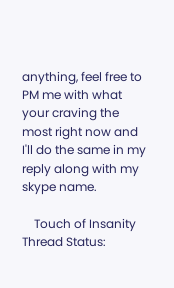anything, feel free to PM me with what your craving the most right now and I'll do the same in my reply along with my skype name.

    Touch of Insanity
Thread Status: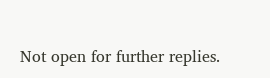Not open for further replies.